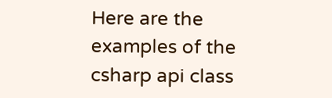Here are the examples of the csharp api class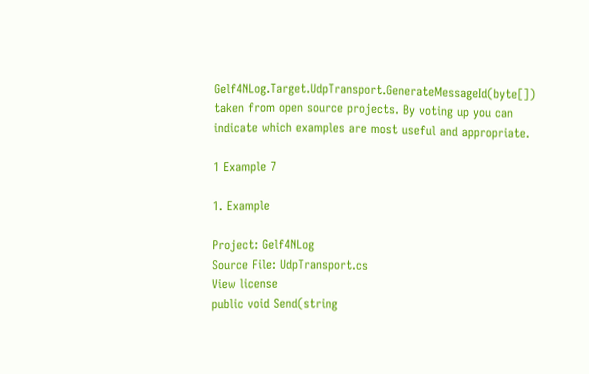Gelf4NLog.Target.UdpTransport.GenerateMessageId(byte[]) taken from open source projects. By voting up you can indicate which examples are most useful and appropriate.

1 Example 7

1. Example

Project: Gelf4NLog
Source File: UdpTransport.cs
View license
public void Send(string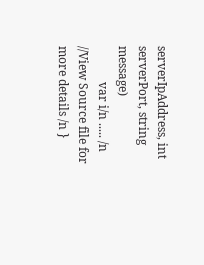serverIpAddress, int serverPort, string message)
            var i/n ..... /n //View Source file for more details /n }